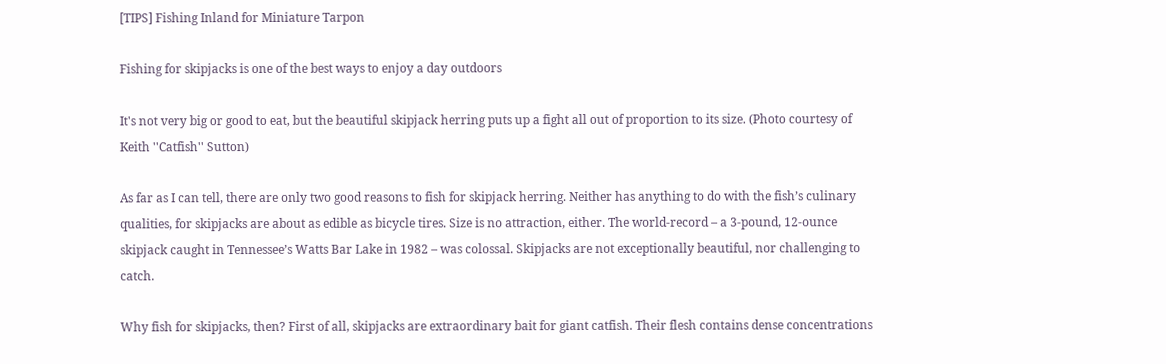[TIPS] Fishing Inland for Miniature Tarpon

Fishing for skipjacks is one of the best ways to enjoy a day outdoors

It's not very big or good to eat, but the beautiful skipjack herring puts up a fight all out of proportion to its size. (Photo courtesy of Keith ''Catfish'' Sutton)

As far as I can tell, there are only two good reasons to fish for skipjack herring. Neither has anything to do with the fish’s culinary qualities, for skipjacks are about as edible as bicycle tires. Size is no attraction, either. The world-record – a 3-pound, 12-ounce skipjack caught in Tennessee’s Watts Bar Lake in 1982 – was colossal. Skipjacks are not exceptionally beautiful, nor challenging to catch.

Why fish for skipjacks, then? First of all, skipjacks are extraordinary bait for giant catfish. Their flesh contains dense concentrations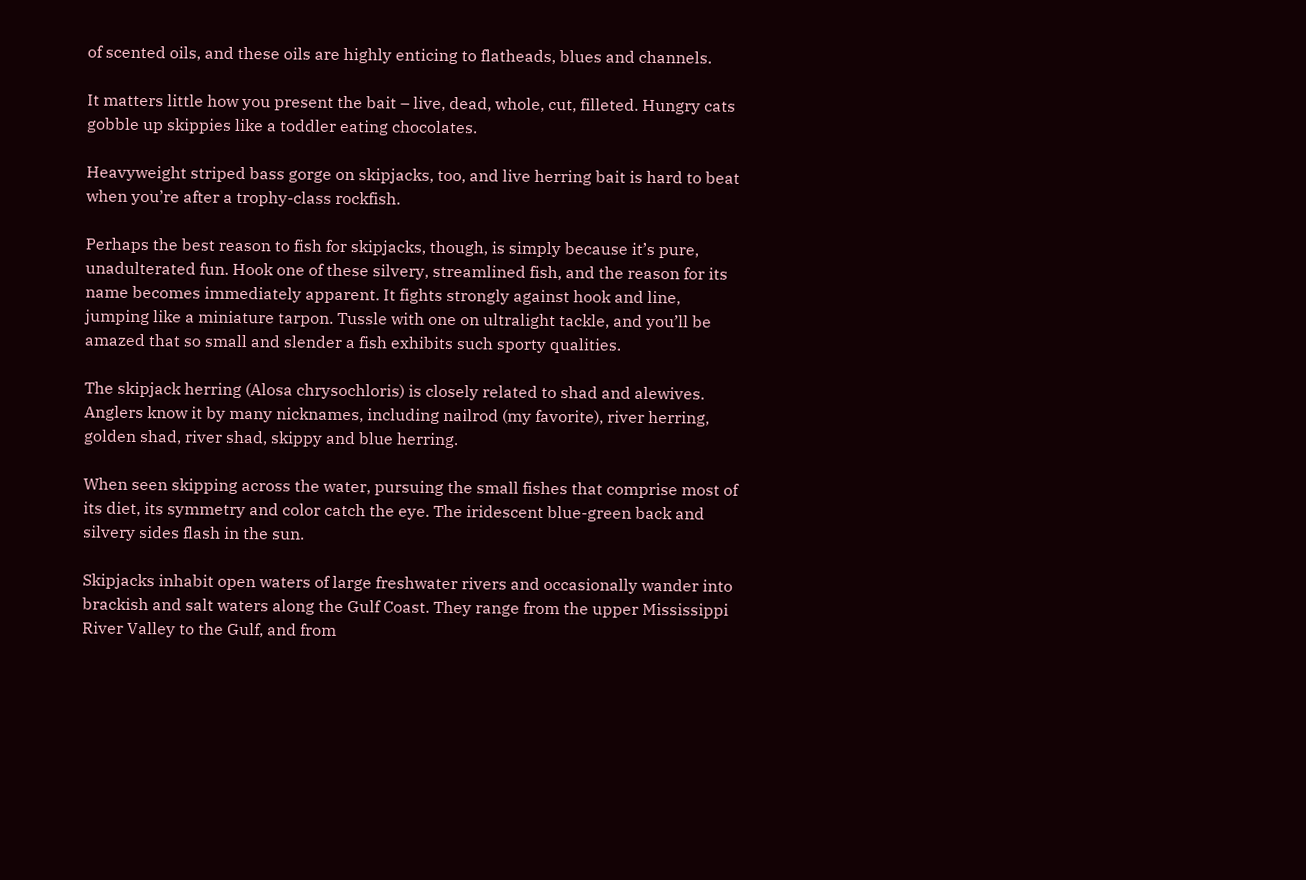of scented oils, and these oils are highly enticing to flatheads, blues and channels.

It matters little how you present the bait – live, dead, whole, cut, filleted. Hungry cats gobble up skippies like a toddler eating chocolates.

Heavyweight striped bass gorge on skipjacks, too, and live herring bait is hard to beat when you’re after a trophy-class rockfish.

Perhaps the best reason to fish for skipjacks, though, is simply because it’s pure, unadulterated fun. Hook one of these silvery, streamlined fish, and the reason for its name becomes immediately apparent. It fights strongly against hook and line, jumping like a miniature tarpon. Tussle with one on ultralight tackle, and you’ll be amazed that so small and slender a fish exhibits such sporty qualities.

The skipjack herring (Alosa chrysochloris) is closely related to shad and alewives. Anglers know it by many nicknames, including nailrod (my favorite), river herring, golden shad, river shad, skippy and blue herring.

When seen skipping across the water, pursuing the small fishes that comprise most of its diet, its symmetry and color catch the eye. The iridescent blue-green back and silvery sides flash in the sun.

Skipjacks inhabit open waters of large freshwater rivers and occasionally wander into brackish and salt waters along the Gulf Coast. They range from the upper Mississippi River Valley to the Gulf, and from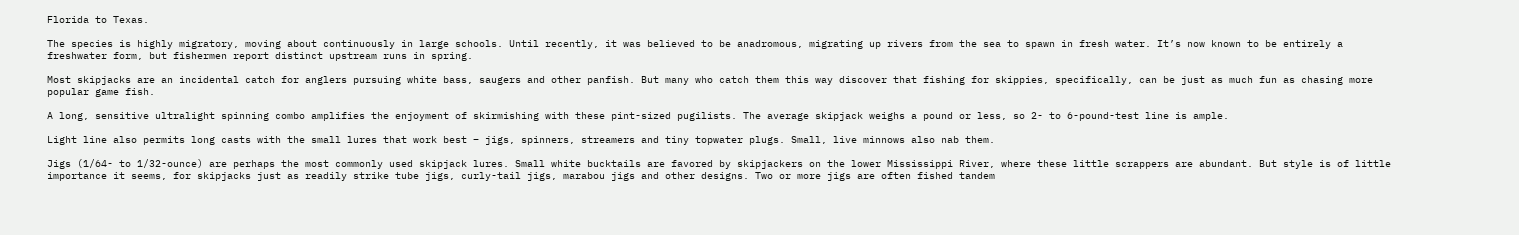Florida to Texas.

The species is highly migratory, moving about continuously in large schools. Until recently, it was believed to be anadromous, migrating up rivers from the sea to spawn in fresh water. It’s now known to be entirely a freshwater form, but fishermen report distinct upstream runs in spring.

Most skipjacks are an incidental catch for anglers pursuing white bass, saugers and other panfish. But many who catch them this way discover that fishing for skippies, specifically, can be just as much fun as chasing more popular game fish.

A long, sensitive ultralight spinning combo amplifies the enjoyment of skirmishing with these pint-sized pugilists. The average skipjack weighs a pound or less, so 2- to 6-pound-test line is ample.

Light line also permits long casts with the small lures that work best – jigs, spinners, streamers and tiny topwater plugs. Small, live minnows also nab them.

Jigs (1/64- to 1/32-ounce) are perhaps the most commonly used skipjack lures. Small white bucktails are favored by skipjackers on the lower Mississippi River, where these little scrappers are abundant. But style is of little importance it seems, for skipjacks just as readily strike tube jigs, curly-tail jigs, marabou jigs and other designs. Two or more jigs are often fished tandem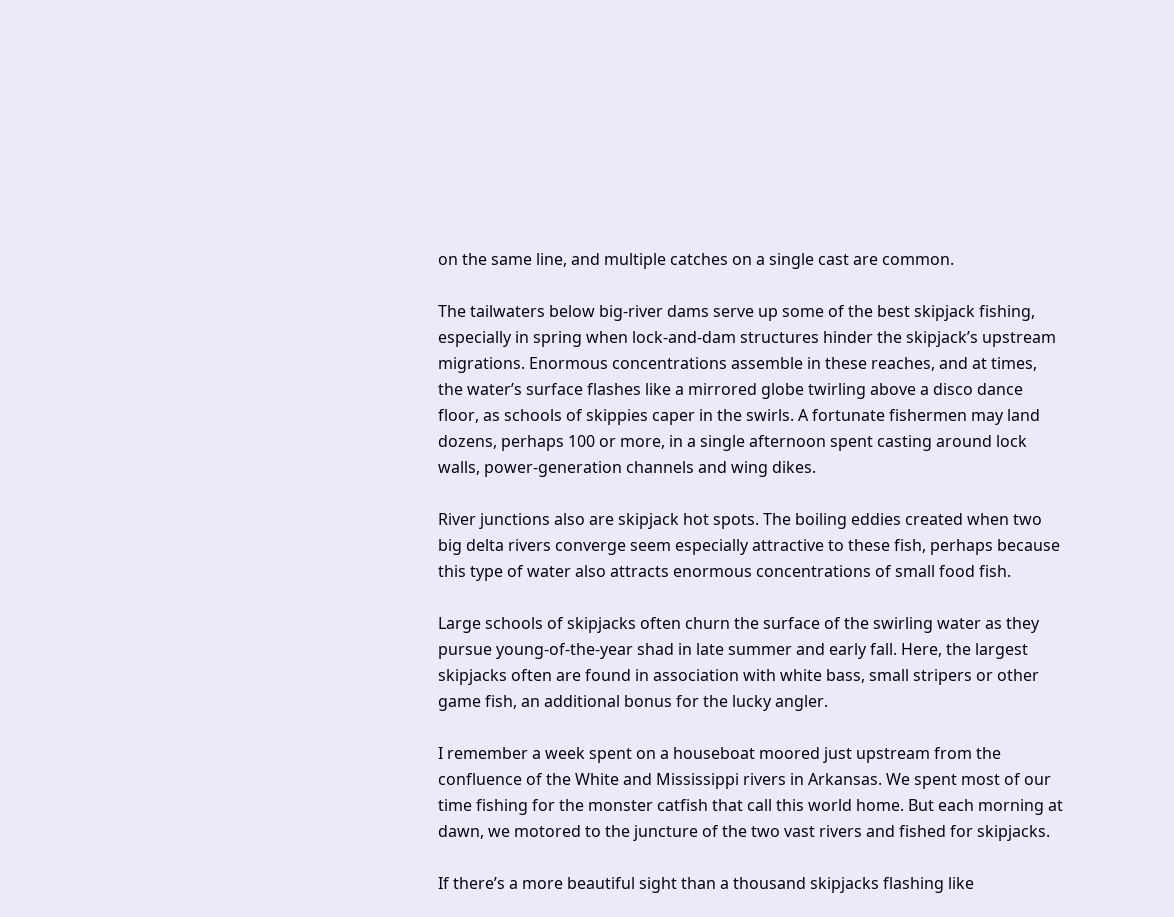on the same line, and multiple catches on a single cast are common.

The tailwaters below big-river dams serve up some of the best skipjack fishing, especially in spring when lock-and-dam structures hinder the skipjack’s upstream migrations. Enormous concentrations assemble in these reaches, and at times, the water’s surface flashes like a mirrored globe twirling above a disco dance floor, as schools of skippies caper in the swirls. A fortunate fishermen may land dozens, perhaps 100 or more, in a single afternoon spent casting around lock walls, power-generation channels and wing dikes.

River junctions also are skipjack hot spots. The boiling eddies created when two big delta rivers converge seem especially attractive to these fish, perhaps because this type of water also attracts enormous concentrations of small food fish.

Large schools of skipjacks often churn the surface of the swirling water as they pursue young-of-the-year shad in late summer and early fall. Here, the largest skipjacks often are found in association with white bass, small stripers or other game fish, an additional bonus for the lucky angler.

I remember a week spent on a houseboat moored just upstream from the confluence of the White and Mississippi rivers in Arkansas. We spent most of our time fishing for the monster catfish that call this world home. But each morning at dawn, we motored to the juncture of the two vast rivers and fished for skipjacks.

If there’s a more beautiful sight than a thousand skipjacks flashing like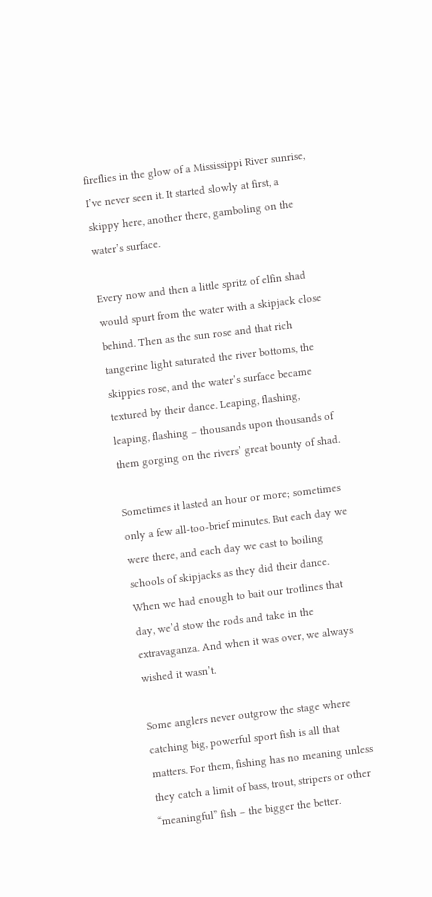fireflies in the glow of a Mississippi River sunrise, I’ve never seen it. It started slowly at first, a skippy here, another there, gamboling on the water’s surface.

Every now and then a little spritz of elfin shad would spurt from the water with a skipjack close behind. Then as the sun rose and that rich tangerine light saturated the river bottoms, the skippies rose, and the water’s surface became textured by their dance. Leaping, flashing, leaping, flashing – thousands upon thousands of them gorging on the rivers’ great bounty of shad.

Sometimes it lasted an hour or more; sometimes only a few all-too-brief minutes. But each day we were there, and each day we cast to boiling schools of skipjacks as they did their dance. When we had enough to bait our trotlines that day, we’d stow the rods and take in the extravaganza. And when it was over, we always wished it wasn’t.

Some anglers never outgrow the stage where catching big, powerful sport fish is all that matters. For them, fishing has no meaning unless they catch a limit of bass, trout, stripers or other “meaningful” fish – the bigger the better.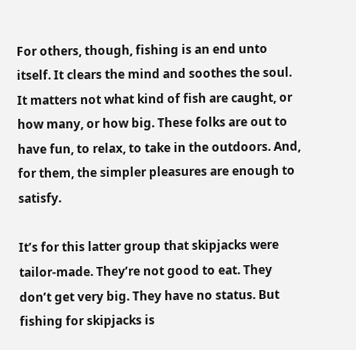For others, though, fishing is an end unto itself. It clears the mind and soothes the soul. It matters not what kind of fish are caught, or how many, or how big. These folks are out to have fun, to relax, to take in the outdoors. And, for them, the simpler pleasures are enough to satisfy.

It’s for this latter group that skipjacks were tailor-made. They’re not good to eat. They don’t get very big. They have no status. But fishing for skipjacks is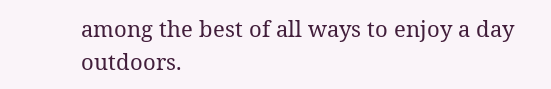among the best of all ways to enjoy a day outdoors.